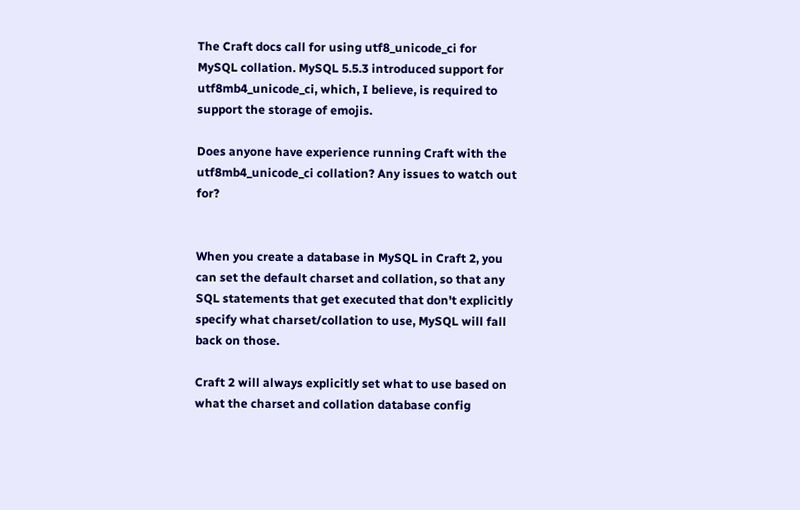The Craft docs call for using utf8_unicode_ci for MySQL collation. MySQL 5.5.3 introduced support for utf8mb4_unicode_ci, which, I believe, is required to support the storage of emojis.

Does anyone have experience running Craft with the utf8mb4_unicode_ci collation? Any issues to watch out for?


When you create a database in MySQL in Craft 2, you can set the default charset and collation, so that any SQL statements that get executed that don't explicitly specify what charset/collation to use, MySQL will fall back on those.

Craft 2 will always explicitly set what to use based on what the charset and collation database config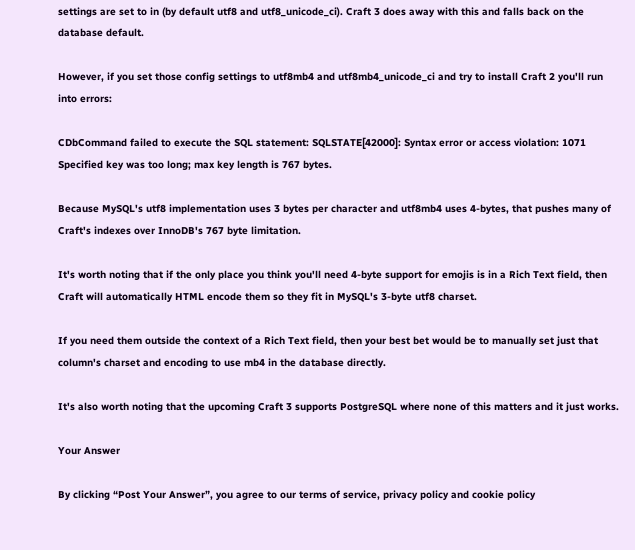settings are set to in (by default utf8 and utf8_unicode_ci). Craft 3 does away with this and falls back on the database default.

However, if you set those config settings to utf8mb4 and utf8mb4_unicode_ci and try to install Craft 2 you'll run into errors:

CDbCommand failed to execute the SQL statement: SQLSTATE[42000]: Syntax error or access violation: 1071 Specified key was too long; max key length is 767 bytes.

Because MySQL's utf8 implementation uses 3 bytes per character and utf8mb4 uses 4-bytes, that pushes many of Craft's indexes over InnoDB's 767 byte limitation.

It's worth noting that if the only place you think you'll need 4-byte support for emojis is in a Rich Text field, then Craft will automatically HTML encode them so they fit in MySQL's 3-byte utf8 charset.

If you need them outside the context of a Rich Text field, then your best bet would be to manually set just that column's charset and encoding to use mb4 in the database directly.

It's also worth noting that the upcoming Craft 3 supports PostgreSQL where none of this matters and it just works.

Your Answer

By clicking “Post Your Answer”, you agree to our terms of service, privacy policy and cookie policy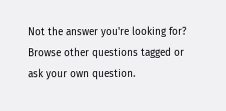Not the answer you're looking for? Browse other questions tagged or ask your own question.